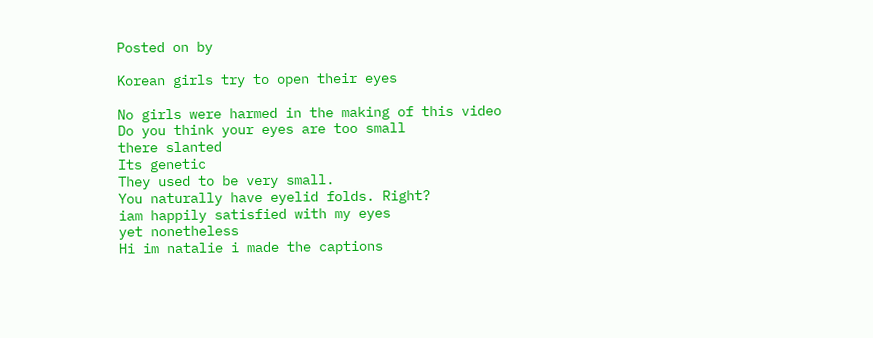Posted on by

Korean girls try to open their eyes

No girls were harmed in the making of this video
Do you think your eyes are too small
there slanted
Its genetic
They used to be very small.
You naturally have eyelid folds. Right?
iam happily satisfied with my eyes
yet nonetheless
Hi im natalie i made the captions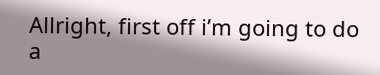Allright, first off i’m going to do a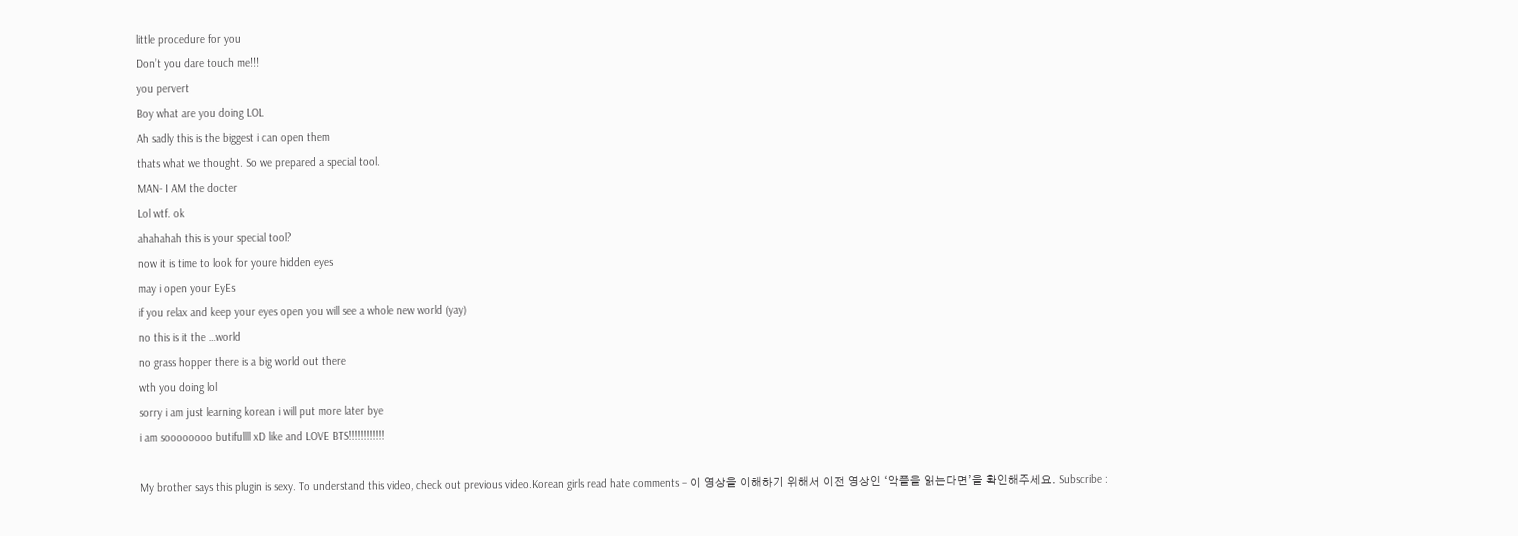little procedure for you
Don’t you dare touch me!!!
you pervert
Boy what are you doing LOL
Ah sadly this is the biggest i can open them
thats what we thought. So we prepared a special tool.
MAN- I AM the docter
Lol wtf. ok
ahahahah this is your special tool?
now it is time to look for youre hidden eyes
may i open your EyEs
if you relax and keep your eyes open you will see a whole new world (yay)
no this is it the …world
no grass hopper there is a big world out there
wth you doing lol
sorry i am just learning korean i will put more later bye
i am soooooooo butifullll xD like and LOVE BTS!!!!!!!!!!!!

My brother says this plugin is sexy. To understand this video, check out previous video.Korean girls read hate comments – 이 영상을 이해하기 위해서 이전 영상인 ‘악플을 읽는다면’을 확인해주세요. Subscribe :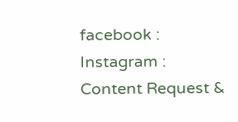facebook : Instagram : Content Request &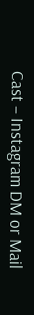Cast – Instagram DM or Mail